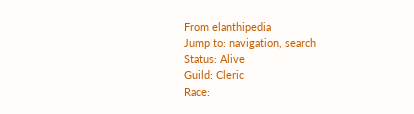From elanthipedia
Jump to: navigation, search
Status: Alive
Guild: Cleric
Race: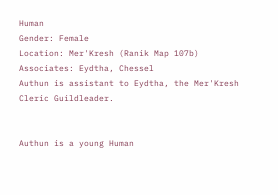Human
Gender: Female
Location: Mer'Kresh (Ranik Map 107b)
Associates: Eydtha, Chessel
Authun is assistant to Eydtha, the Mer'Kresh Cleric Guildleader.


Authun is a young Human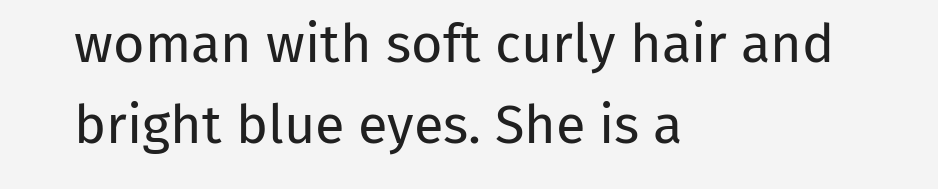woman with soft curly hair and bright blue eyes. She is a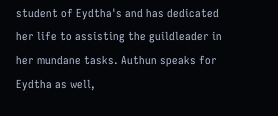student of Eydtha's and has dedicated her life to assisting the guildleader in her mundane tasks. Authun speaks for Eydtha as well,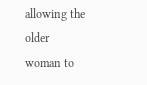allowing the older woman to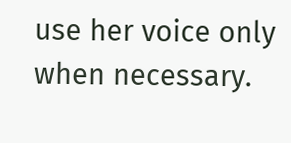use her voice only when necessary.